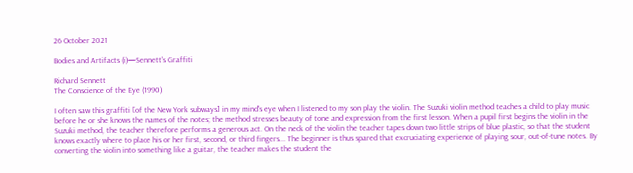26 October 2021

Bodies and Artifacts (i)—Sennett's Graffiti

Richard Sennett
The Conscience of the Eye (1990)

I often saw this graffiti [of the New York subways] in my mind's eye when I listened to my son play the violin. The Suzuki violin method teaches a child to play music before he or she knows the names of the notes; the method stresses beauty of tone and expression from the first lesson. When a pupil first begins the violin in the Suzuki method, the teacher therefore performs a generous act. On the neck of the violin the teacher tapes down two little strips of blue plastic, so that the student knows exactly where to place his or her first, second, or third fingers... The beginner is thus spared that excruciating experience of playing sour, out-of-tune notes. By converting the violin into something like a guitar, the teacher makes the student the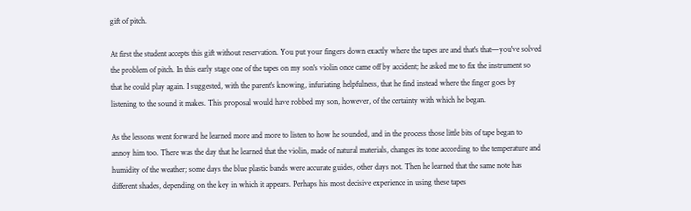gift of pitch.

At first the student accepts this gift without reservation. You put your fingers down exactly where the tapes are and that's that—you've solved the problem of pitch. In this early stage one of the tapes on my son's violin once came off by accident; he asked me to fix the instrument so that he could play again. I suggested, with the parent's knowing, infuriating helpfulness, that he find instead where the finger goes by listening to the sound it makes. This proposal would have robbed my son, however, of the certainty with which he began.

As the lessons went forward he learned more and more to listen to how he sounded, and in the process those little bits of tape began to annoy him too. There was the day that he learned that the violin, made of natural materials, changes its tone according to the temperature and humidity of the weather; some days the blue plastic bands were accurate guides, other days not. Then he learned that the same note has different shades, depending on the key in which it appears. Perhaps his most decisive experience in using these tapes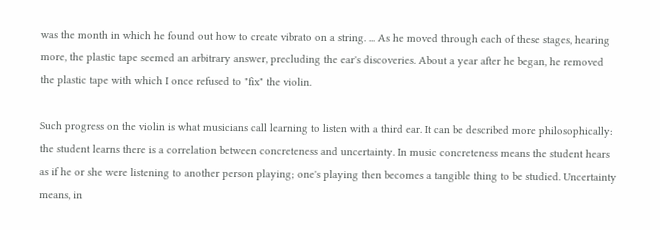was the month in which he found out how to create vibrato on a string. ... As he moved through each of these stages, hearing more, the plastic tape seemed an arbitrary answer, precluding the ear's discoveries. About a year after he began, he removed the plastic tape with which I once refused to "fix" the violin.

Such progress on the violin is what musicians call learning to listen with a third ear. It can be described more philosophically: the student learns there is a correlation between concreteness and uncertainty. In music concreteness means the student hears as if he or she were listening to another person playing; one's playing then becomes a tangible thing to be studied. Uncertainty means, in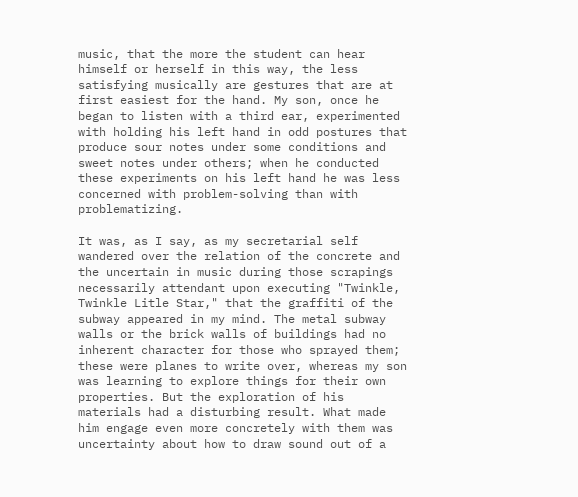music, that the more the student can hear himself or herself in this way, the less satisfying musically are gestures that are at first easiest for the hand. My son, once he began to listen with a third ear, experimented with holding his left hand in odd postures that produce sour notes under some conditions and sweet notes under others; when he conducted these experiments on his left hand he was less concerned with problem-solving than with problematizing.

It was, as I say, as my secretarial self wandered over the relation of the concrete and the uncertain in music during those scrapings necessarily attendant upon executing "Twinkle, Twinkle Litle Star," that the graffiti of the subway appeared in my mind. The metal subway walls or the brick walls of buildings had no inherent character for those who sprayed them; these were planes to write over, whereas my son was learning to explore things for their own properties. But the exploration of his materials had a disturbing result. What made him engage even more concretely with them was uncertainty about how to draw sound out of a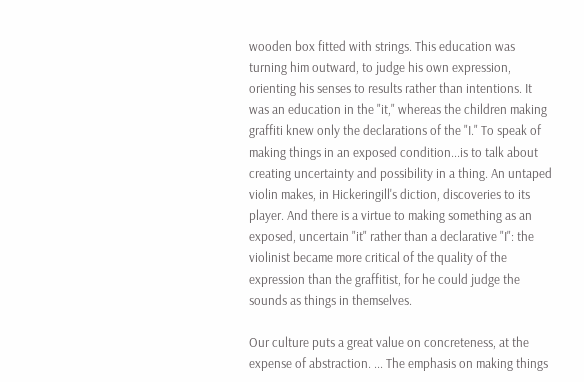wooden box fitted with strings. This education was turning him outward, to judge his own expression, orienting his senses to results rather than intentions. It was an education in the "it," whereas the children making graffiti knew only the declarations of the "I." To speak of making things in an exposed condition...is to talk about creating uncertainty and possibility in a thing. An untaped violin makes, in Hickeringill's diction, discoveries to its player. And there is a virtue to making something as an exposed, uncertain "it" rather than a declarative "I": the violinist became more critical of the quality of the expression than the graffitist, for he could judge the sounds as things in themselves.

Our culture puts a great value on concreteness, at the expense of abstraction. ... The emphasis on making things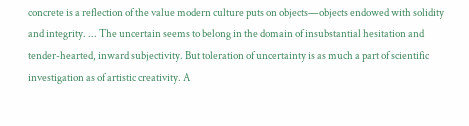concrete is a reflection of the value modern culture puts on objects—objects endowed with solidity and integrity. ... The uncertain seems to belong in the domain of insubstantial hesitation and tender-hearted, inward subjectivity. But toleration of uncertainty is as much a part of scientific investigation as of artistic creativity. A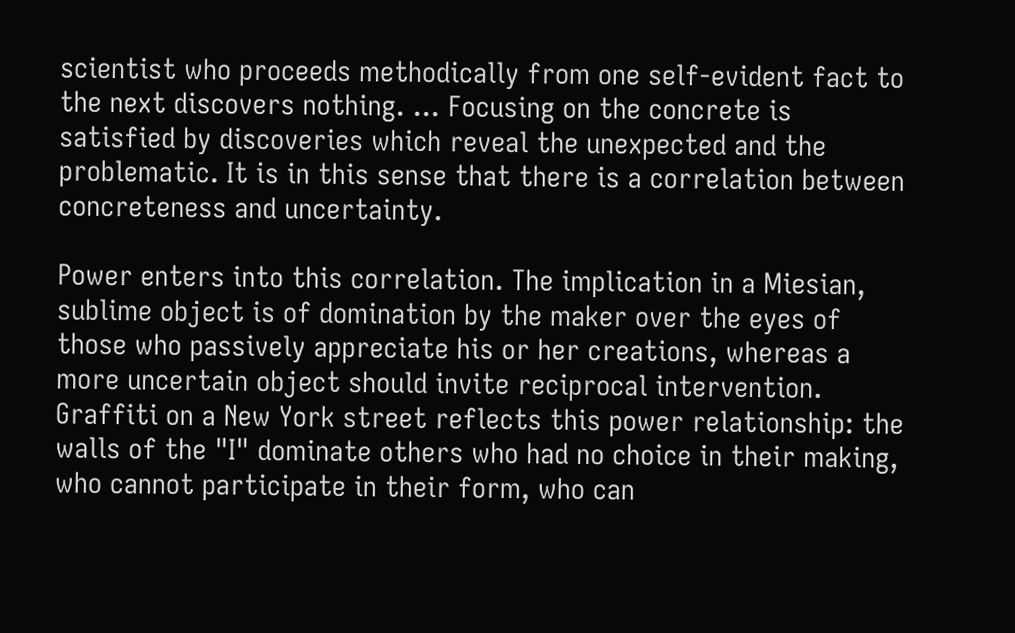scientist who proceeds methodically from one self-evident fact to the next discovers nothing. ... Focusing on the concrete is satisfied by discoveries which reveal the unexpected and the problematic. It is in this sense that there is a correlation between concreteness and uncertainty.

Power enters into this correlation. The implication in a Miesian, sublime object is of domination by the maker over the eyes of those who passively appreciate his or her creations, whereas a more uncertain object should invite reciprocal intervention. Graffiti on a New York street reflects this power relationship: the walls of the "I" dominate others who had no choice in their making, who cannot participate in their form, who can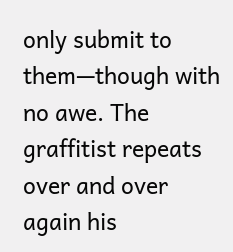only submit to them—though with no awe. The graffitist repeats over and over again his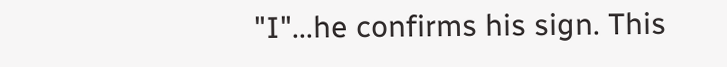"I"...he confirms his sign. This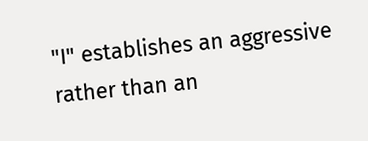"I" establishes an aggressive rather than an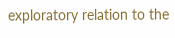exploratory relation to the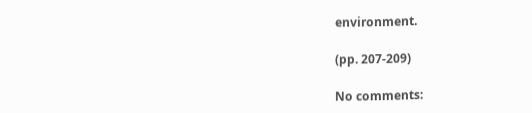environment.

(pp. 207-209)

No comments: